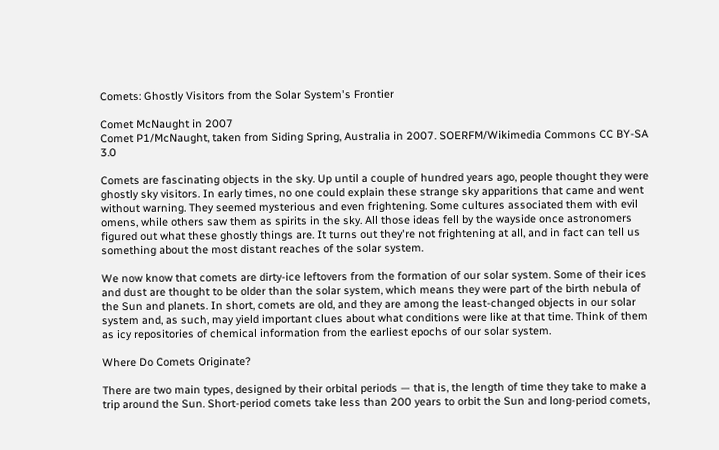Comets: Ghostly Visitors from the Solar System's Frontier

Comet McNaught in 2007
Comet P1/McNaught, taken from Siding Spring, Australia in 2007. SOERFM/Wikimedia Commons CC BY-SA 3.0

Comets are fascinating objects in the sky. Up until a couple of hundred years ago, people thought they were ghostly sky visitors. In early times, no one could explain these strange sky apparitions that came and went without warning. They seemed mysterious and even frightening. Some cultures associated them with evil omens, while others saw them as spirits in the sky. All those ideas fell by the wayside once astronomers figured out what these ghostly things are. It turns out they're not frightening at all, and in fact can tell us something about the most distant reaches of the solar system.

We now know that comets are dirty-ice leftovers from the formation of our solar system. Some of their ices and dust are thought to be older than the solar system, which means they were part of the birth nebula of the Sun and planets. In short, comets are old, and they are among the least-changed objects in our solar system and, as such, may yield important clues about what conditions were like at that time. Think of them as icy repositories of chemical information from the earliest epochs of our solar system.

Where Do Comets Originate?

There are two main types, designed by their orbital periods — that is, the length of time they take to make a trip around the Sun. Short-period comets take less than 200 years to orbit the Sun and long-period comets,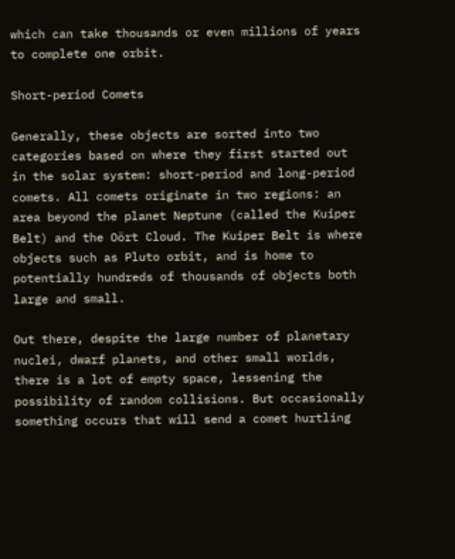which can take thousands or even millions of years to complete one orbit.

Short-period Comets

Generally, these objects are sorted into two categories based on where they first started out in the solar system: short-period and long-period comets. All comets originate in two regions: an area beyond the planet Neptune (called the Kuiper Belt) and the Oört Cloud. The Kuiper Belt is where objects such as Pluto orbit, and is home to potentially hundreds of thousands of objects both large and small.

Out there, despite the large number of planetary nuclei, dwarf planets, and other small worlds, there is a lot of empty space, lessening the possibility of random collisions. But occasionally something occurs that will send a comet hurtling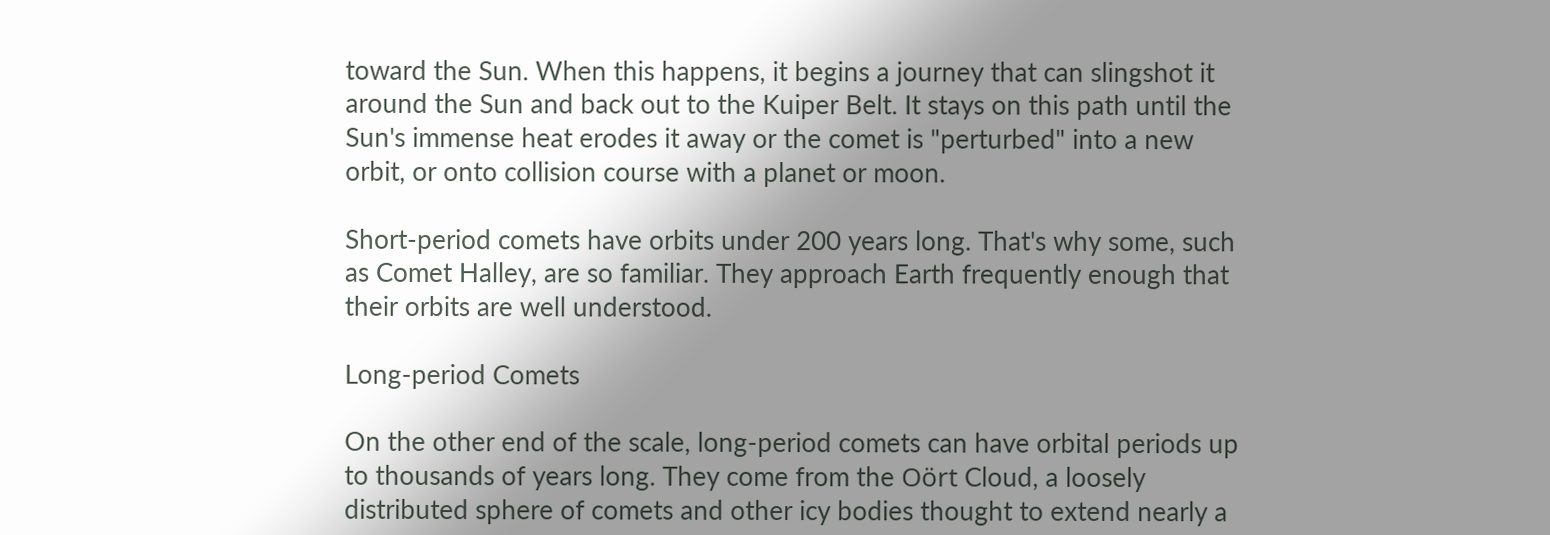toward the Sun. When this happens, it begins a journey that can slingshot it around the Sun and back out to the Kuiper Belt. It stays on this path until the Sun's immense heat erodes it away or the comet is "perturbed" into a new orbit, or onto collision course with a planet or moon.

Short-period comets have orbits under 200 years long. That's why some, such as Comet Halley, are so familiar. They approach Earth frequently enough that their orbits are well understood.

Long-period Comets

On the other end of the scale, long-period comets can have orbital periods up to thousands of years long. They come from the Oört Cloud, a loosely distributed sphere of comets and other icy bodies thought to extend nearly a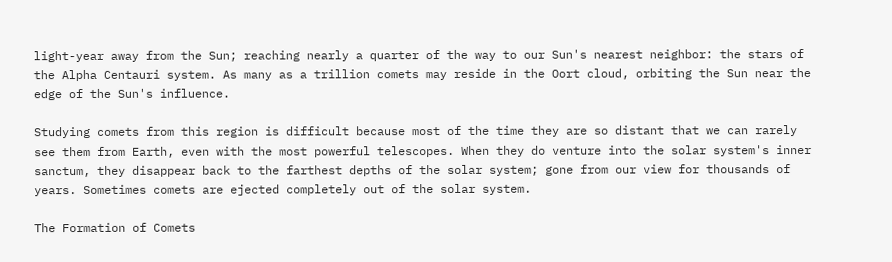light-year away from the Sun; reaching nearly a quarter of the way to our Sun's nearest neighbor: the stars of the Alpha Centauri system. As many as a trillion comets may reside in the Oort cloud, orbiting the Sun near the edge of the Sun's influence.

Studying comets from this region is difficult because most of the time they are so distant that we can rarely see them from Earth, even with the most powerful telescopes. When they do venture into the solar system's inner sanctum, they disappear back to the farthest depths of the solar system; gone from our view for thousands of years. Sometimes comets are ejected completely out of the solar system.

The Formation of Comets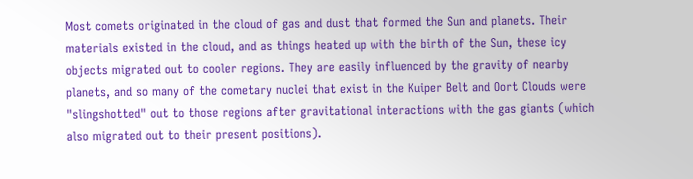Most comets originated in the cloud of gas and dust that formed the Sun and planets. Their materials existed in the cloud, and as things heated up with the birth of the Sun, these icy objects migrated out to cooler regions. They are easily influenced by the gravity of nearby planets, and so many of the cometary nuclei that exist in the Kuiper Belt and Oort Clouds were "slingshotted" out to those regions after gravitational interactions with the gas giants (which also migrated out to their present positions).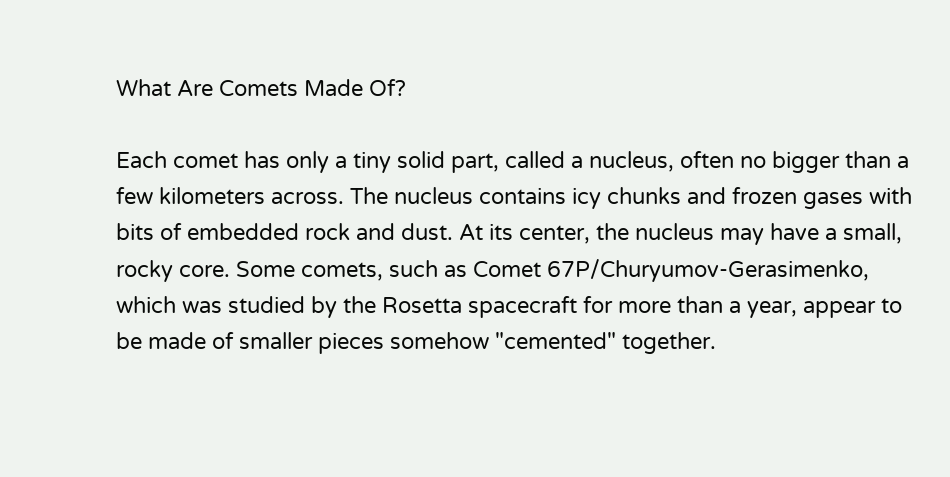What Are Comets Made Of?

Each comet has only a tiny solid part, called a nucleus, often no bigger than a few kilometers across. The nucleus contains icy chunks and frozen gases with bits of embedded rock and dust. At its center, the nucleus may have a small, rocky core. Some comets, such as Comet 67P/Churyumov-Gerasimenko, which was studied by the Rosetta spacecraft for more than a year, appear to be made of smaller pieces somehow "cemented" together.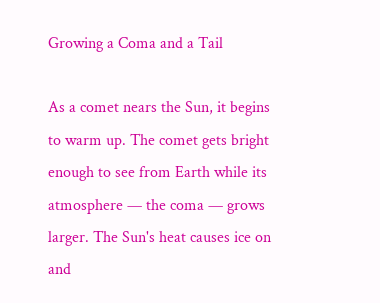Growing a Coma and a Tail

As a comet nears the Sun, it begins to warm up. The comet gets bright enough to see from Earth while its atmosphere — the coma — grows larger. The Sun's heat causes ice on and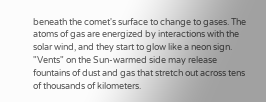beneath the comet's surface to change to gases. The atoms of gas are energized by interactions with the solar wind, and they start to glow like a neon sign. "Vents" on the Sun-warmed side may release fountains of dust and gas that stretch out across tens of thousands of kilometers.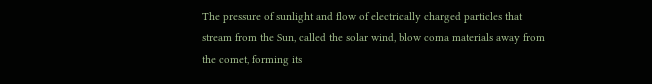The pressure of sunlight and flow of electrically charged particles that stream from the Sun, called the solar wind, blow coma materials away from the comet, forming its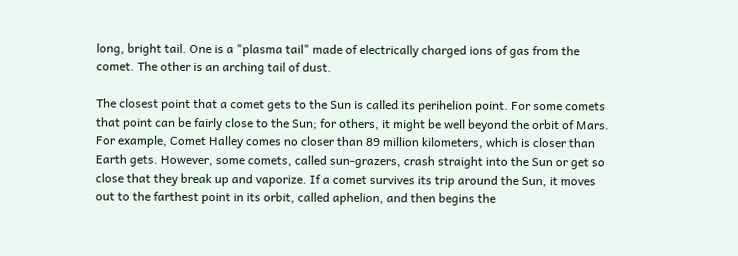long, bright tail. One is a "plasma tail" made of electrically charged ions of gas from the comet. The other is an arching tail of dust.

The closest point that a comet gets to the Sun is called its perihelion point. For some comets that point can be fairly close to the Sun; for others, it might be well beyond the orbit of Mars. For example, Comet Halley comes no closer than 89 million kilometers, which is closer than Earth gets. However, some comets, called sun-grazers, crash straight into the Sun or get so close that they break up and vaporize. If a comet survives its trip around the Sun, it moves out to the farthest point in its orbit, called aphelion, and then begins the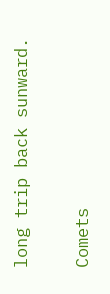long trip back sunward.

Comets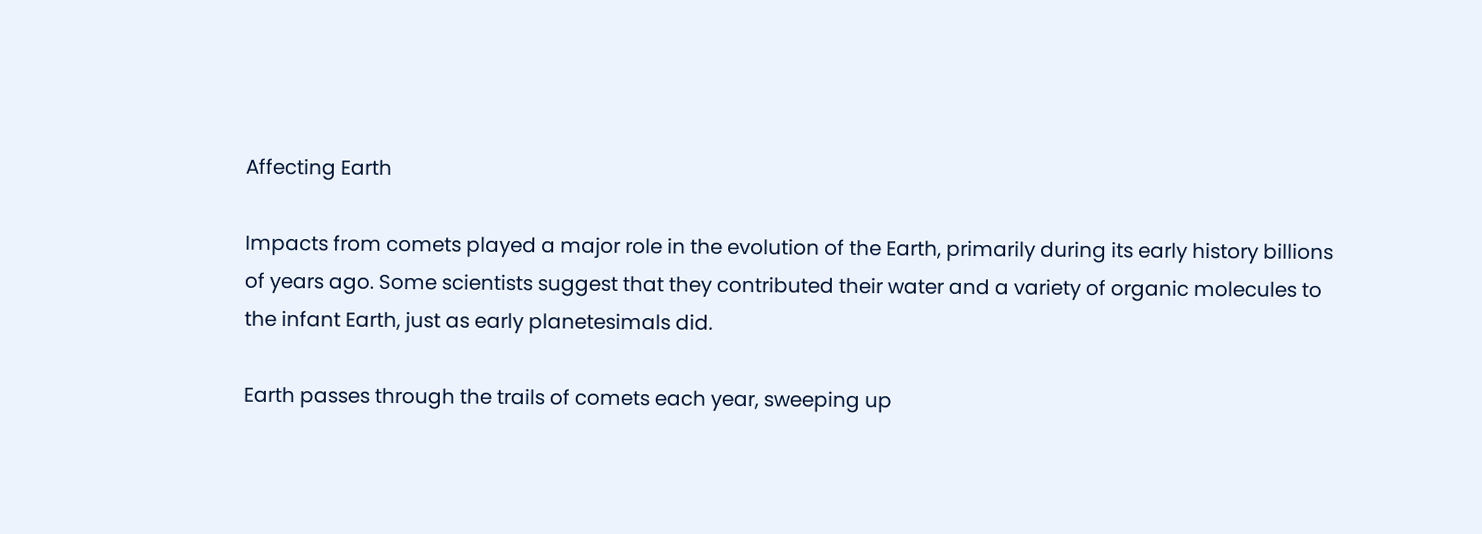Affecting Earth

Impacts from comets played a major role in the evolution of the Earth, primarily during its early history billions of years ago. Some scientists suggest that they contributed their water and a variety of organic molecules to the infant Earth, just as early planetesimals did.

Earth passes through the trails of comets each year, sweeping up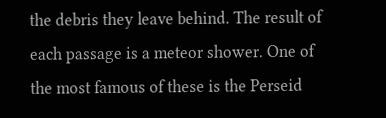the debris they leave behind. The result of each passage is a meteor shower. One of the most famous of these is the Perseid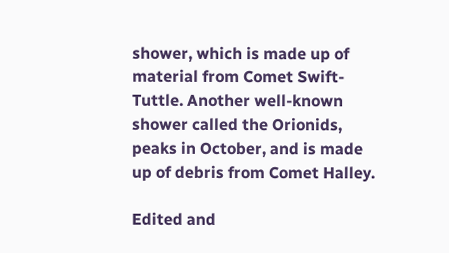shower, which is made up of material from Comet Swift-Tuttle. Another well-known shower called the Orionids, peaks in October, and is made up of debris from Comet Halley.

Edited and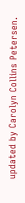updated by Carolyn Collins Petersen.